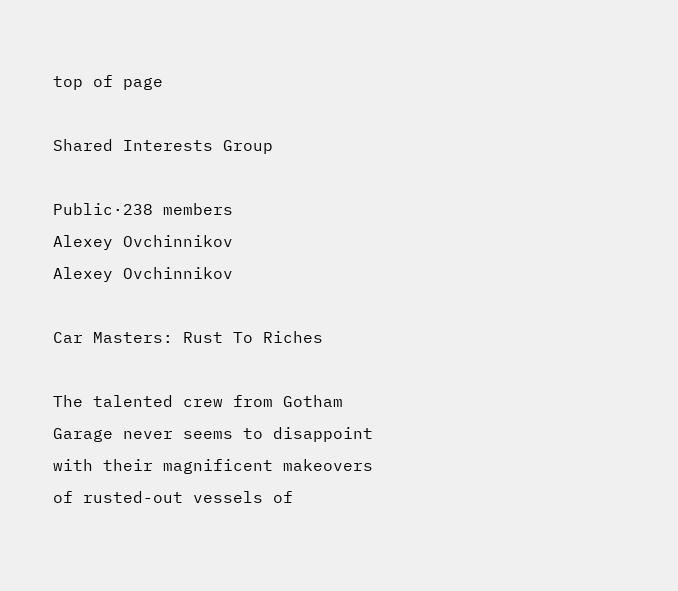top of page

Shared Interests Group

Public·238 members
Alexey Ovchinnikov
Alexey Ovchinnikov

Car Masters: Rust To Riches

The talented crew from Gotham Garage never seems to disappoint with their magnificent makeovers of rusted-out vessels of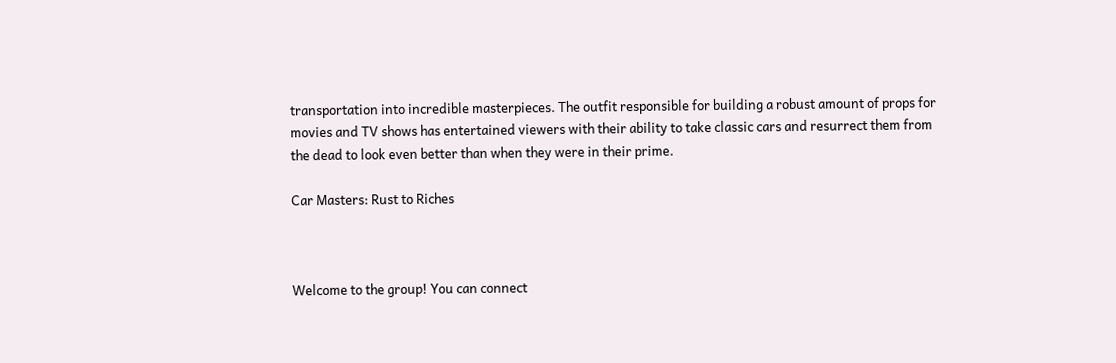transportation into incredible masterpieces. The outfit responsible for building a robust amount of props for movies and TV shows has entertained viewers with their ability to take classic cars and resurrect them from the dead to look even better than when they were in their prime.

Car Masters: Rust to Riches



Welcome to the group! You can connect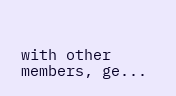with other members, ge...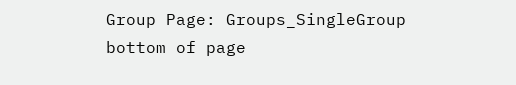Group Page: Groups_SingleGroup
bottom of page